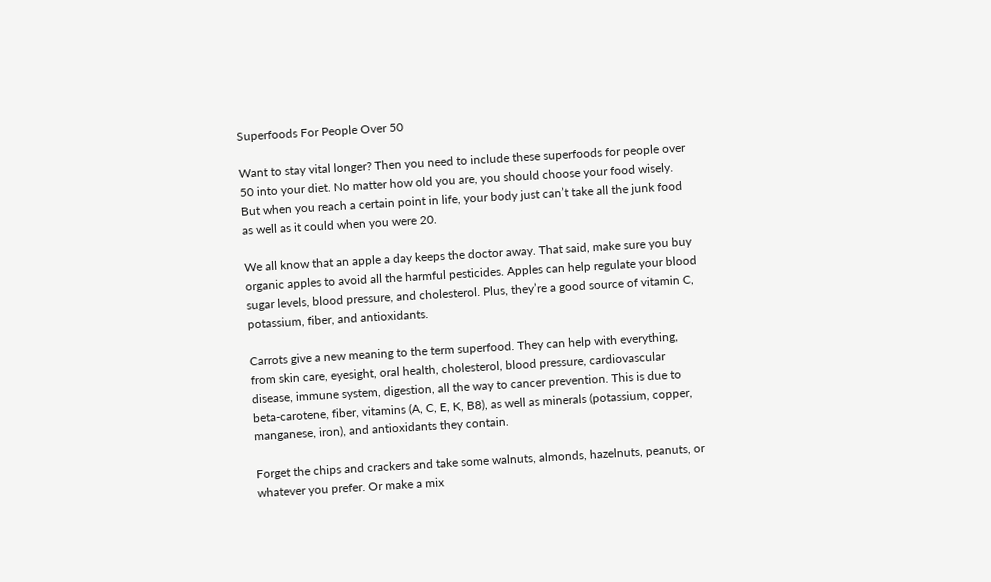Superfoods For People Over 50

Want to stay vital longer? Then you need to include these superfoods for people over 50 into your diet. No matter how old you are, you should choose your food wisely. But when you reach a certain point in life, your body just can’t take all the junk food as well as it could when you were 20.

We all know that an apple a day keeps the doctor away. That said, make sure you buy organic apples to avoid all the harmful pesticides. Apples can help regulate your blood sugar levels, blood pressure, and cholesterol. Plus, they’re a good source of vitamin C, potassium, fiber, and antioxidants.

Carrots give a new meaning to the term superfood. They can help with everything, from skin care, eyesight, oral health, cholesterol, blood pressure, cardiovascular disease, immune system, digestion, all the way to cancer prevention. This is due to beta-carotene, fiber, vitamins (A, C, E, K, B8), as well as minerals (potassium, copper, manganese, iron), and antioxidants they contain.

Forget the chips and crackers and take some walnuts, almonds, hazelnuts, peanuts, or whatever you prefer. Or make a mix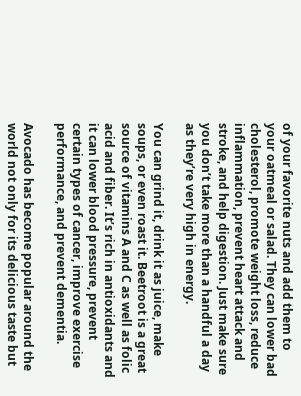of your favorite nuts and add them to your oatmeal or salad. They can lower bad cholesterol, promote weight loss, reduce inflammation, prevent heart attack and stroke, and help digestion. Just make sure you don’t take more than a handful a day as they’re very high in energy.

You can grind it, drink it as juice, make soups, or even roast it. Beetroot is a great source of vitamins A and C as well as folic acid and fiber. It’s rich in antioxidants and it can lower blood pressure, prevent certain types of cancer, improve exercise performance, and prevent dementia.

Avocado has become popular around the world not only for its delicious taste but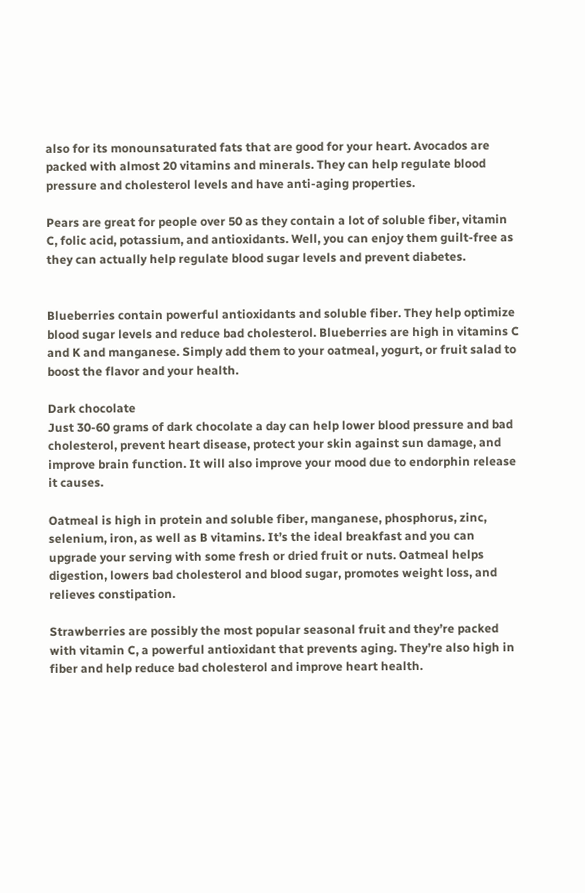also for its monounsaturated fats that are good for your heart. Avocados are packed with almost 20 vitamins and minerals. They can help regulate blood pressure and cholesterol levels and have anti-aging properties.

Pears are great for people over 50 as they contain a lot of soluble fiber, vitamin C, folic acid, potassium, and antioxidants. Well, you can enjoy them guilt-free as they can actually help regulate blood sugar levels and prevent diabetes.


Blueberries contain powerful antioxidants and soluble fiber. They help optimize blood sugar levels and reduce bad cholesterol. Blueberries are high in vitamins C and K and manganese. Simply add them to your oatmeal, yogurt, or fruit salad to boost the flavor and your health.

Dark chocolate
Just 30-60 grams of dark chocolate a day can help lower blood pressure and bad cholesterol, prevent heart disease, protect your skin against sun damage, and improve brain function. It will also improve your mood due to endorphin release it causes.

Oatmeal is high in protein and soluble fiber, manganese, phosphorus, zinc, selenium, iron, as well as B vitamins. It’s the ideal breakfast and you can upgrade your serving with some fresh or dried fruit or nuts. Oatmeal helps digestion, lowers bad cholesterol and blood sugar, promotes weight loss, and relieves constipation.

Strawberries are possibly the most popular seasonal fruit and they’re packed with vitamin C, a powerful antioxidant that prevents aging. They’re also high in fiber and help reduce bad cholesterol and improve heart health.